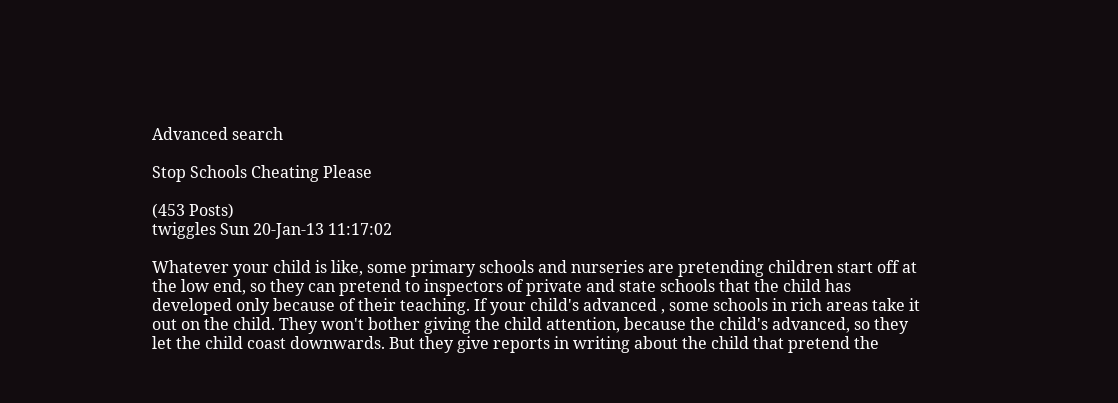Advanced search

Stop Schools Cheating Please

(453 Posts)
twiggles Sun 20-Jan-13 11:17:02

Whatever your child is like, some primary schools and nurseries are pretending children start off at the low end, so they can pretend to inspectors of private and state schools that the child has developed only because of their teaching. If your child's advanced , some schools in rich areas take it out on the child. They won't bother giving the child attention, because the child's advanced, so they let the child coast downwards. But they give reports in writing about the child that pretend the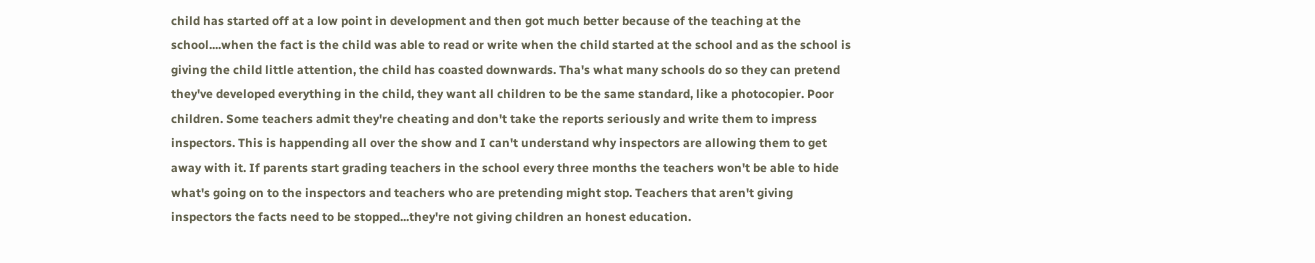child has started off at a low point in development and then got much better because of the teaching at the school....when the fact is the child was able to read or write when the child started at the school and as the school is giving the child little attention, the child has coasted downwards. Tha's what many schools do so they can pretend they've developed everything in the child, they want all children to be the same standard, like a photocopier. Poor children. Some teachers admit they're cheating and don't take the reports seriously and write them to impress inspectors. This is happending all over the show and I can't understand why inspectors are allowing them to get away with it. If parents start grading teachers in the school every three months the teachers won't be able to hide what's going on to the inspectors and teachers who are pretending might stop. Teachers that aren't giving inspectors the facts need to be stopped...they're not giving children an honest education.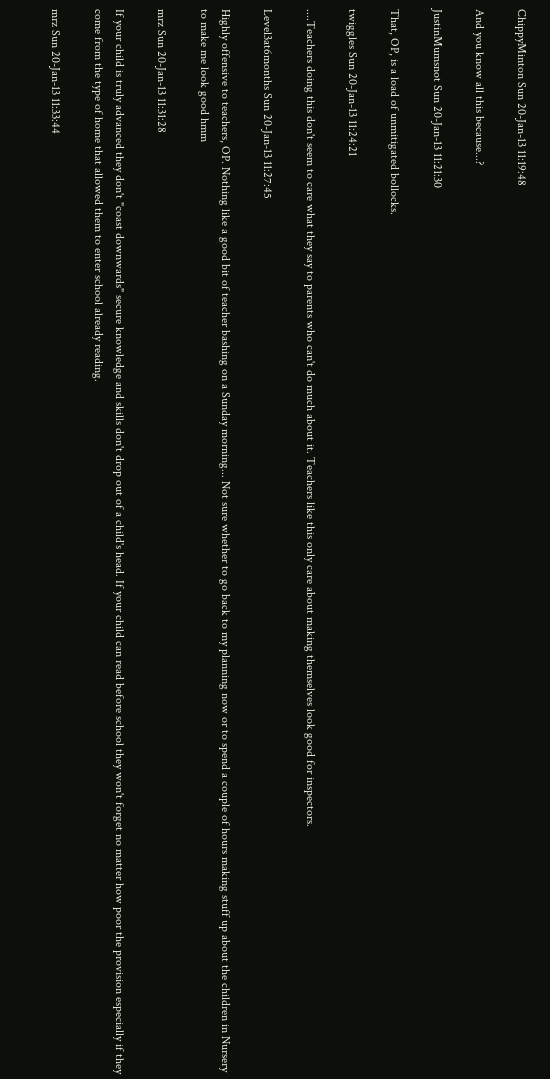ChippyMinton Sun 20-Jan-13 11:19:48

And you know all this because...?

JustinMumsnot Sun 20-Jan-13 11:21:30

That, OP, is a load of unmitigated bollocks.

twiggles Sun 20-Jan-13 11:24:21

....Teachers doing this don't seem to care what they say to parents who can't do much about it. Teachers like this only care about making themselves look good for inspectors.

Level3at6months Sun 20-Jan-13 11:27:45

Highly offensive to teachers, OP. Nothing like a good bit of teacher bashing on a Sunday morning... Not sure whether to go back to my planning now or to spend a couple of hours making stuff up about the children in Nursery to make me look good hmm

mrz Sun 20-Jan-13 11:31:28

If your child is truly advanced they don't "coast downwards" secure knowledge and skills don't drop out of a child's head. If your child can read before school they won't forget no matter how poor the provision especially if they come from the type of home that allowed them to enter school already reading.

mrz Sun 20-Jan-13 11:33:44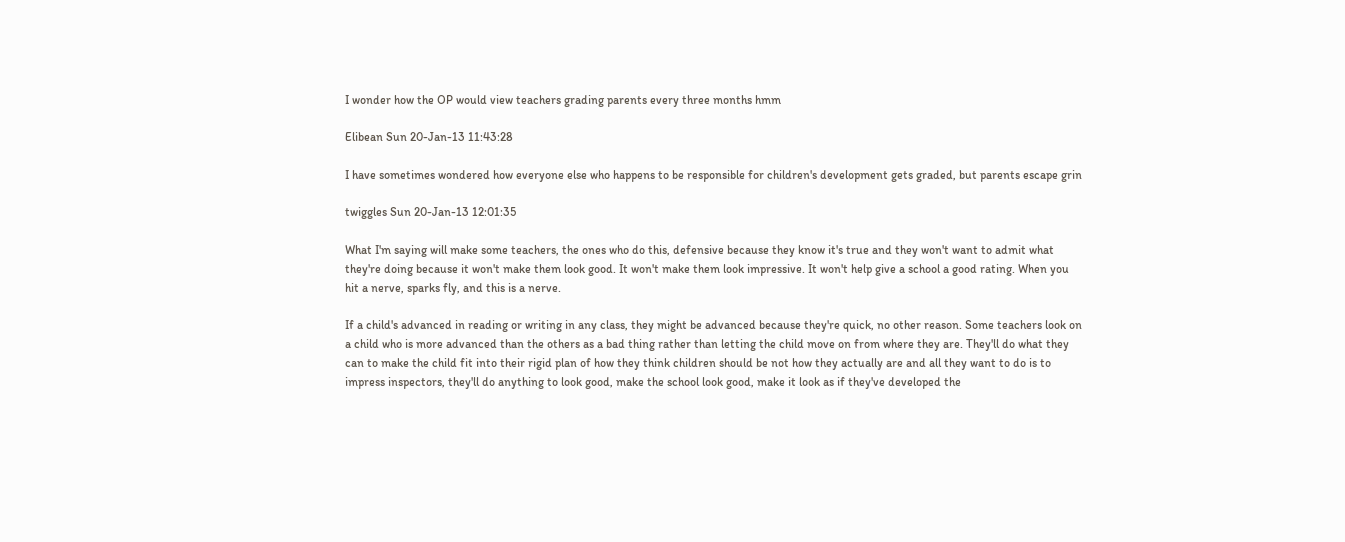I wonder how the OP would view teachers grading parents every three months hmm

Elibean Sun 20-Jan-13 11:43:28

I have sometimes wondered how everyone else who happens to be responsible for children's development gets graded, but parents escape grin

twiggles Sun 20-Jan-13 12:01:35

What I'm saying will make some teachers, the ones who do this, defensive because they know it's true and they won't want to admit what they're doing because it won't make them look good. It won't make them look impressive. It won't help give a school a good rating. When you hit a nerve, sparks fly, and this is a nerve.

If a child's advanced in reading or writing in any class, they might be advanced because they're quick, no other reason. Some teachers look on a child who is more advanced than the others as a bad thing rather than letting the child move on from where they are. They'll do what they can to make the child fit into their rigid plan of how they think children should be not how they actually are and all they want to do is to impress inspectors, they'll do anything to look good, make the school look good, make it look as if they've developed the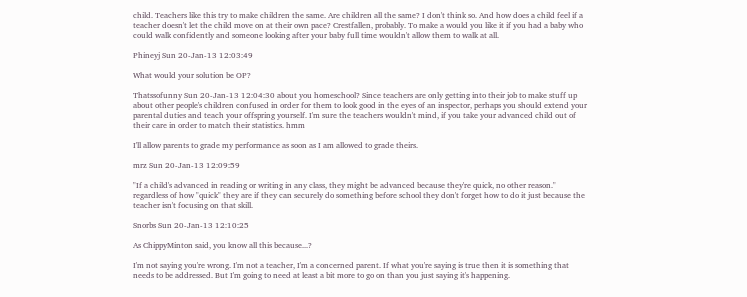child. Teachers like this try to make children the same. Are children all the same? I don't think so. And how does a child feel if a teacher doesn't let the child move on at their own pace? Crestfallen, probably. To make a would you like it if you had a baby who could walk confidently and someone looking after your baby full time wouldn't allow them to walk at all.

Phineyj Sun 20-Jan-13 12:03:49

What would your solution be OP?

Thatssofunny Sun 20-Jan-13 12:04:30 about you homeschool? Since teachers are only getting into their job to make stuff up about other people's children confused in order for them to look good in the eyes of an inspector, perhaps you should extend your parental duties and teach your offspring yourself. I'm sure the teachers wouldn't mind, if you take your advanced child out of their care in order to match their statistics. hmm

I'll allow parents to grade my performance as soon as I am allowed to grade theirs.

mrz Sun 20-Jan-13 12:09:59

"If a child's advanced in reading or writing in any class, they might be advanced because they're quick, no other reason." regardless of how "quick" they are if they can securely do something before school they don't forget how to do it just because the teacher isn't focusing on that skill.

Snorbs Sun 20-Jan-13 12:10:25

As ChippyMinton said, you know all this because...?

I'm not saying you're wrong. I'm not a teacher, I'm a concerned parent. If what you're saying is true then it is something that needs to be addressed. But I'm going to need at least a bit more to go on than you just saying it's happening.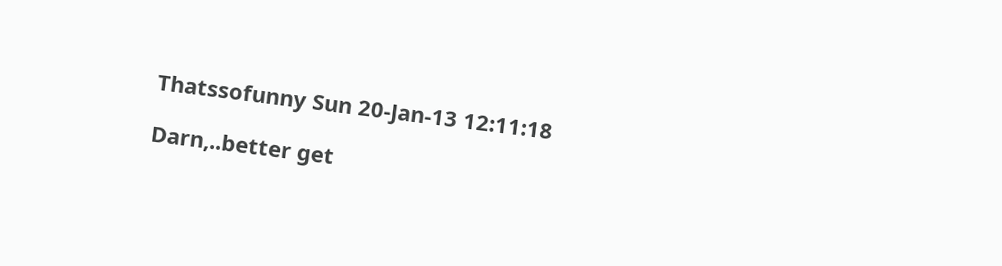Thatssofunny Sun 20-Jan-13 12:11:18

Darn,..better get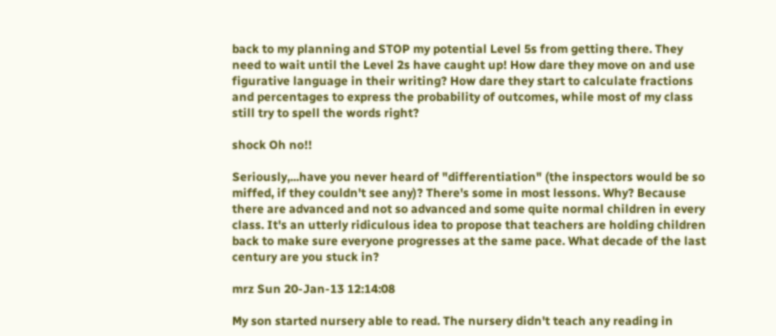back to my planning and STOP my potential Level 5s from getting there. They need to wait until the Level 2s have caught up! How dare they move on and use figurative language in their writing? How dare they start to calculate fractions and percentages to express the probability of outcomes, while most of my class still try to spell the words right?

shock Oh no!!

Seriously,...have you never heard of "differentiation" (the inspectors would be so miffed, if they couldn't see any)? There's some in most lessons. Why? Because there are advanced and not so advanced and some quite normal children in every class. It's an utterly ridiculous idea to propose that teachers are holding children back to make sure everyone progresses at the same pace. What decade of the last century are you stuck in?

mrz Sun 20-Jan-13 12:14:08

My son started nursery able to read. The nursery didn't teach any reading in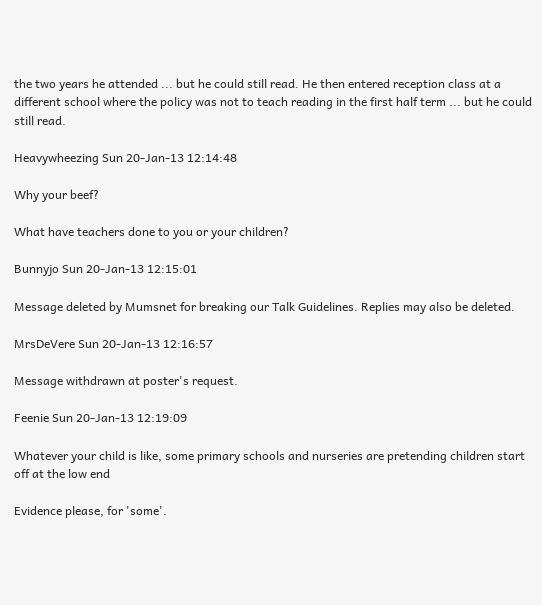the two years he attended ... but he could still read. He then entered reception class at a different school where the policy was not to teach reading in the first half term ... but he could still read.

Heavywheezing Sun 20-Jan-13 12:14:48

Why your beef?

What have teachers done to you or your children?

Bunnyjo Sun 20-Jan-13 12:15:01

Message deleted by Mumsnet for breaking our Talk Guidelines. Replies may also be deleted.

MrsDeVere Sun 20-Jan-13 12:16:57

Message withdrawn at poster's request.

Feenie Sun 20-Jan-13 12:19:09

Whatever your child is like, some primary schools and nurseries are pretending children start off at the low end

Evidence please, for 'some'.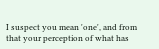I suspect you mean 'one', and from that your perception of what has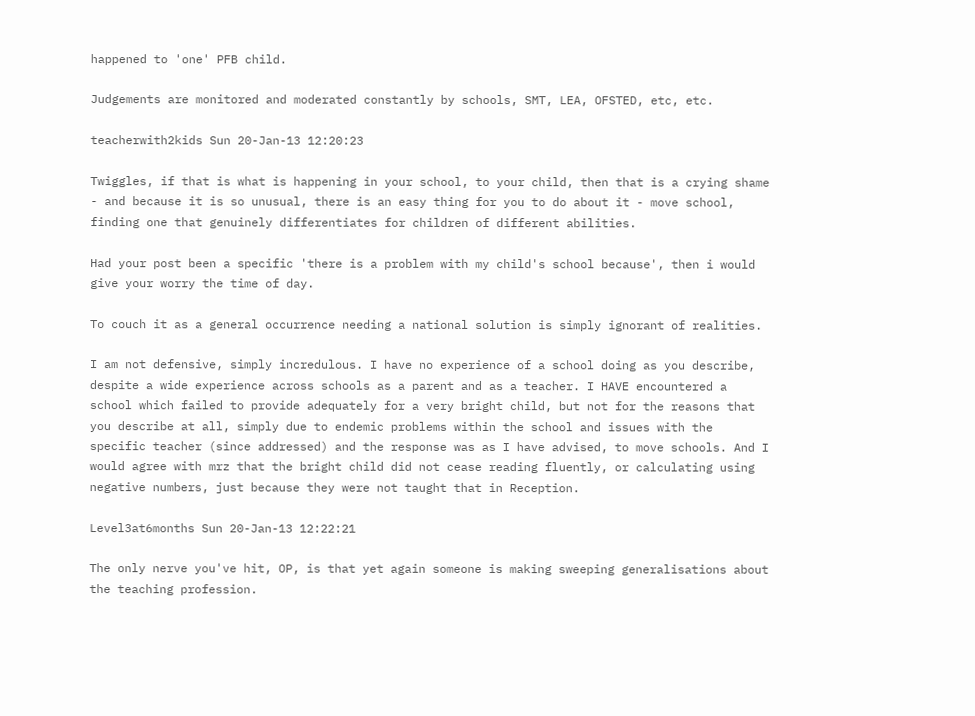happened to 'one' PFB child.

Judgements are monitored and moderated constantly by schools, SMT, LEA, OFSTED, etc, etc.

teacherwith2kids Sun 20-Jan-13 12:20:23

Twiggles, if that is what is happening in your school, to your child, then that is a crying shame - and because it is so unusual, there is an easy thing for you to do about it - move school, finding one that genuinely differentiates for children of different abilities.

Had your post been a specific 'there is a problem with my child's school because', then i would give your worry the time of day.

To couch it as a general occurrence needing a national solution is simply ignorant of realities.

I am not defensive, simply incredulous. I have no experience of a school doing as you describe, despite a wide experience across schools as a parent and as a teacher. I HAVE encountered a school which failed to provide adequately for a very bright child, but not for the reasons that you describe at all, simply due to endemic problems within the school and issues with the specific teacher (since addressed) and the response was as I have advised, to move schools. And I would agree with mrz that the bright child did not cease reading fluently, or calculating using negative numbers, just because they were not taught that in Reception.

Level3at6months Sun 20-Jan-13 12:22:21

The only nerve you've hit, OP, is that yet again someone is making sweeping generalisations about the teaching profession.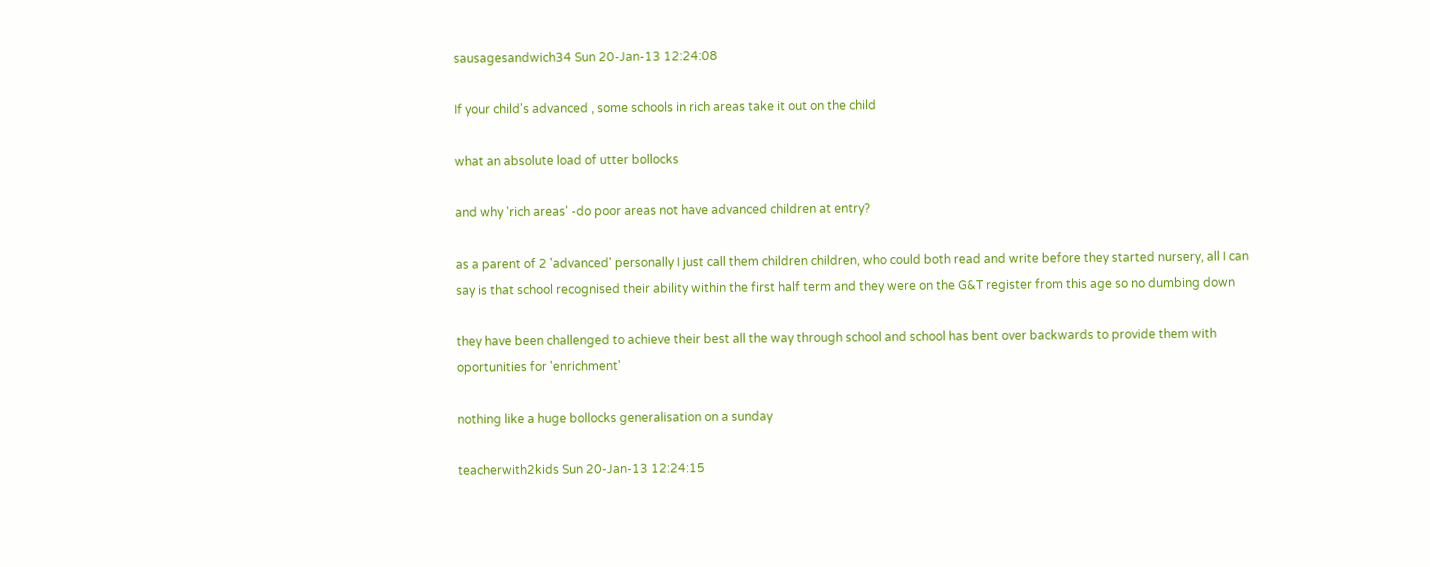sausagesandwich34 Sun 20-Jan-13 12:24:08

If your child's advanced , some schools in rich areas take it out on the child

what an absolute load of utter bollocks

and why 'rich areas' -do poor areas not have advanced children at entry?

as a parent of 2 'advanced' personally I just call them children children, who could both read and write before they started nursery, all I can say is that school recognised their ability within the first half term and they were on the G&T register from this age so no dumbing down

they have been challenged to achieve their best all the way through school and school has bent over backwards to provide them with oportunities for 'enrichment'

nothing like a huge bollocks generalisation on a sunday

teacherwith2kids Sun 20-Jan-13 12:24:15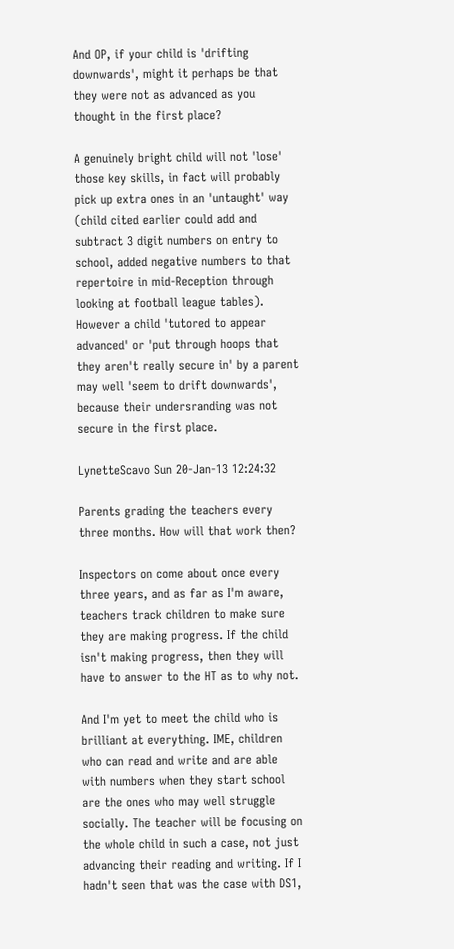And OP, if your child is 'drifting downwards', might it perhaps be that they were not as advanced as you thought in the first place?

A genuinely bright child will not 'lose' those key skills, in fact will probably pick up extra ones in an 'untaught' way (child cited earlier could add and subtract 3 digit numbers on entry to school, added negative numbers to that repertoire in mid-Reception through looking at football league tables). However a child 'tutored to appear advanced' or 'put through hoops that they aren't really secure in' by a parent may well 'seem to drift downwards', because their undersranding was not secure in the first place.

LynetteScavo Sun 20-Jan-13 12:24:32

Parents grading the teachers every three months. How will that work then?

Inspectors on come about once every three years, and as far as I'm aware, teachers track children to make sure they are making progress. If the child isn't making progress, then they will have to answer to the HT as to why not.

And I'm yet to meet the child who is brilliant at everything. IME, children who can read and write and are able with numbers when they start school are the ones who may well struggle socially. The teacher will be focusing on the whole child in such a case, not just advancing their reading and writing. If I hadn't seen that was the case with DS1,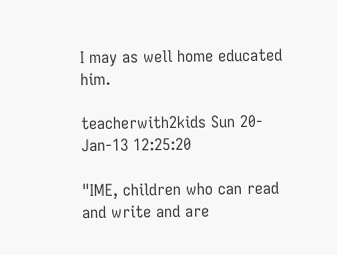I may as well home educated him.

teacherwith2kids Sun 20-Jan-13 12:25:20

"IME, children who can read and write and are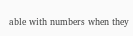able with numbers when they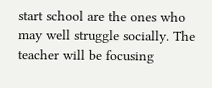start school are the ones who may well struggle socially. The teacher will be focusing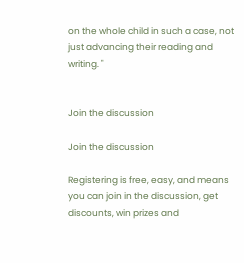on the whole child in such a case, not just advancing their reading and writing. "


Join the discussion

Join the discussion

Registering is free, easy, and means you can join in the discussion, get discounts, win prizes and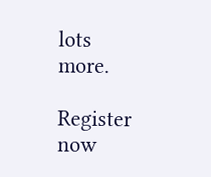lots more.

Register now